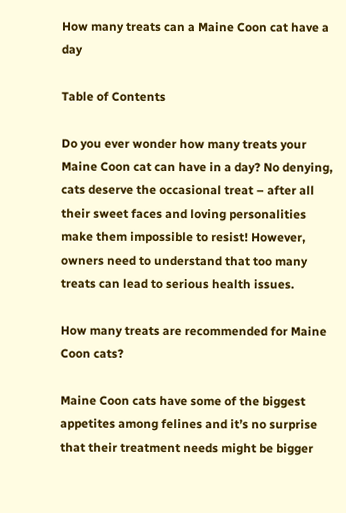How many treats can a Maine Coon cat have a day

Table of Contents

Do you ever wonder how many treats your Maine Coon cat can have in a day? No denying, cats deserve the occasional treat – after all their sweet faces and loving personalities make them impossible to resist! However, owners need to understand that too many treats can lead to serious health issues.

How many treats are recommended for Maine Coon cats?

Maine Coon cats have some of the biggest appetites among felines and it’s no surprise that their treatment needs might be bigger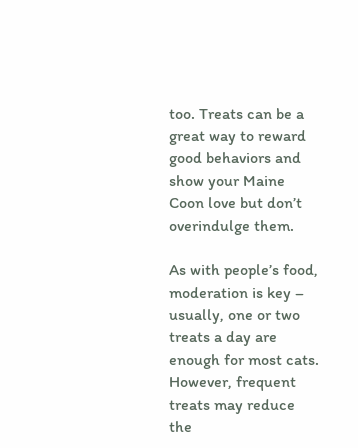too. Treats can be a great way to reward good behaviors and show your Maine Coon love but don’t overindulge them.

As with people’s food, moderation is key – usually, one or two treats a day are enough for most cats. However, frequent treats may reduce the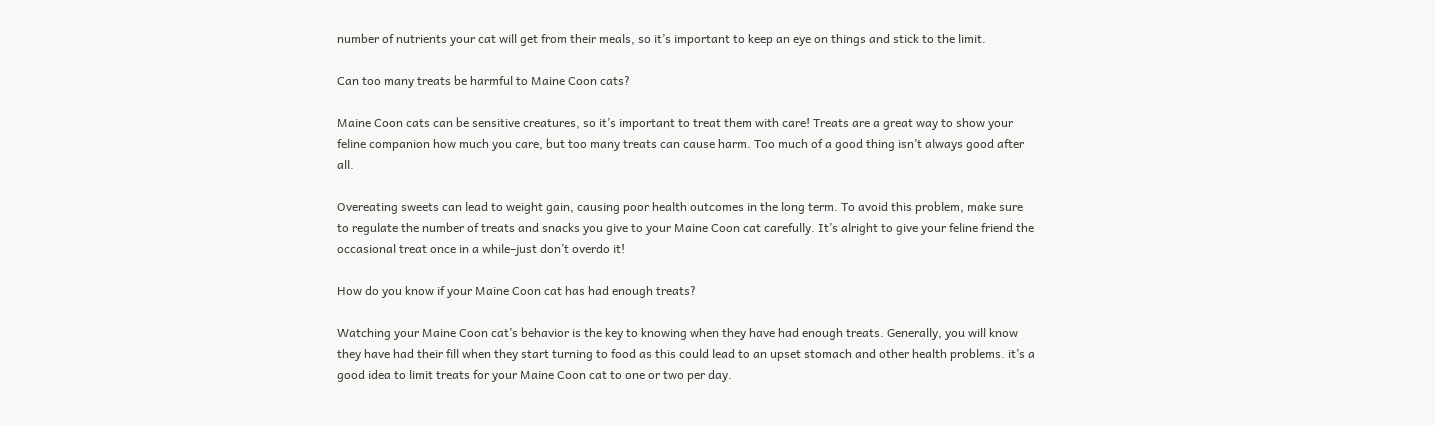number of nutrients your cat will get from their meals, so it’s important to keep an eye on things and stick to the limit.

Can too many treats be harmful to Maine Coon cats?

Maine Coon cats can be sensitive creatures, so it’s important to treat them with care! Treats are a great way to show your feline companion how much you care, but too many treats can cause harm. Too much of a good thing isn’t always good after all.

Overeating sweets can lead to weight gain, causing poor health outcomes in the long term. To avoid this problem, make sure to regulate the number of treats and snacks you give to your Maine Coon cat carefully. It’s alright to give your feline friend the occasional treat once in a while–just don’t overdo it!

How do you know if your Maine Coon cat has had enough treats?

Watching your Maine Coon cat’s behavior is the key to knowing when they have had enough treats. Generally, you will know they have had their fill when they start turning to food as this could lead to an upset stomach and other health problems. it’s a good idea to limit treats for your Maine Coon cat to one or two per day.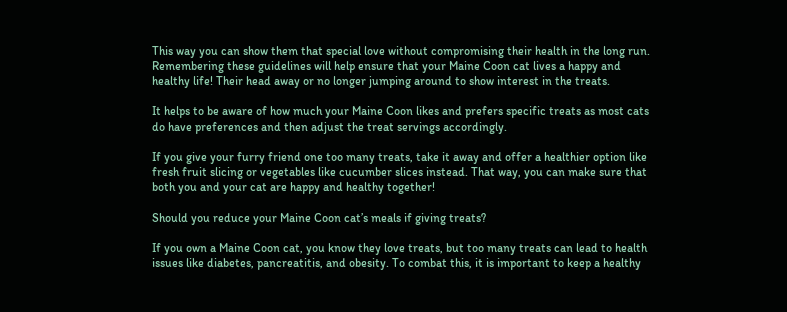This way you can show them that special love without compromising their health in the long run. Remembering these guidelines will help ensure that your Maine Coon cat lives a happy and healthy life! Their head away or no longer jumping around to show interest in the treats.

It helps to be aware of how much your Maine Coon likes and prefers specific treats as most cats do have preferences and then adjust the treat servings accordingly.

If you give your furry friend one too many treats, take it away and offer a healthier option like fresh fruit slicing or vegetables like cucumber slices instead. That way, you can make sure that both you and your cat are happy and healthy together!

Should you reduce your Maine Coon cat’s meals if giving treats?

If you own a Maine Coon cat, you know they love treats, but too many treats can lead to health issues like diabetes, pancreatitis, and obesity. To combat this, it is important to keep a healthy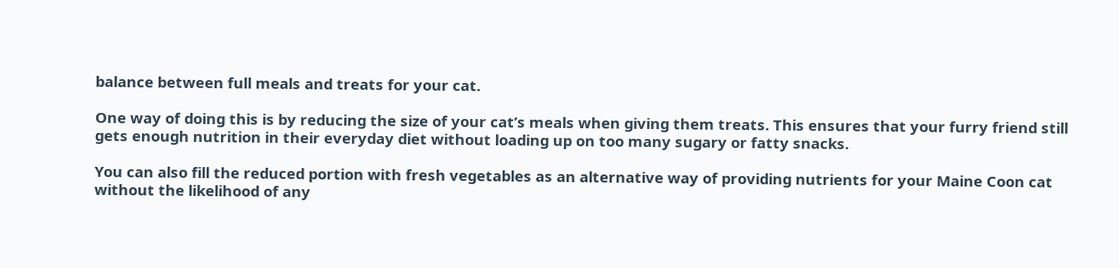balance between full meals and treats for your cat.

One way of doing this is by reducing the size of your cat’s meals when giving them treats. This ensures that your furry friend still gets enough nutrition in their everyday diet without loading up on too many sugary or fatty snacks.

You can also fill the reduced portion with fresh vegetables as an alternative way of providing nutrients for your Maine Coon cat without the likelihood of any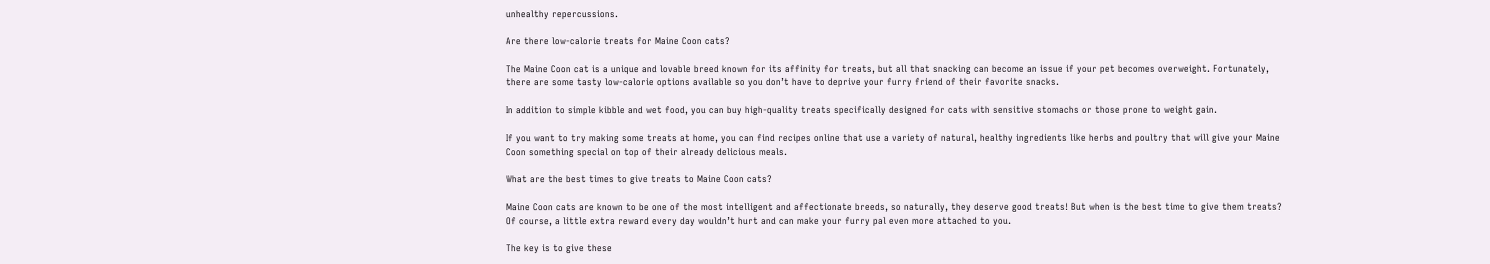unhealthy repercussions.

Are there low-calorie treats for Maine Coon cats?

The Maine Coon cat is a unique and lovable breed known for its affinity for treats, but all that snacking can become an issue if your pet becomes overweight. Fortunately, there are some tasty low-calorie options available so you don’t have to deprive your furry friend of their favorite snacks.

In addition to simple kibble and wet food, you can buy high-quality treats specifically designed for cats with sensitive stomachs or those prone to weight gain.

If you want to try making some treats at home, you can find recipes online that use a variety of natural, healthy ingredients like herbs and poultry that will give your Maine Coon something special on top of their already delicious meals.

What are the best times to give treats to Maine Coon cats?

Maine Coon cats are known to be one of the most intelligent and affectionate breeds, so naturally, they deserve good treats! But when is the best time to give them treats? Of course, a little extra reward every day wouldn’t hurt and can make your furry pal even more attached to you.

The key is to give these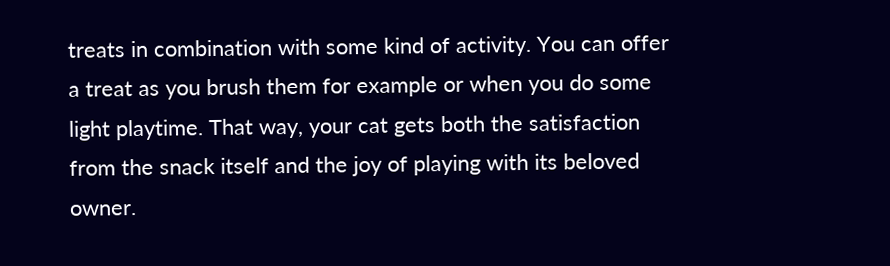treats in combination with some kind of activity. You can offer a treat as you brush them for example or when you do some light playtime. That way, your cat gets both the satisfaction from the snack itself and the joy of playing with its beloved owner.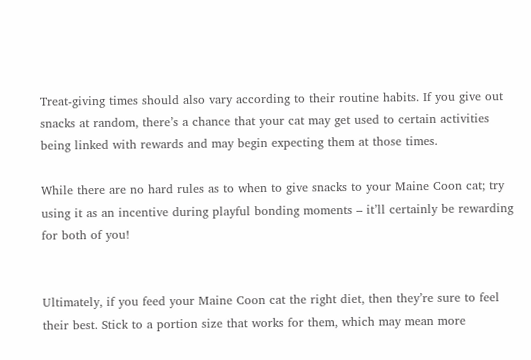Treat-giving times should also vary according to their routine habits. If you give out snacks at random, there’s a chance that your cat may get used to certain activities being linked with rewards and may begin expecting them at those times.

While there are no hard rules as to when to give snacks to your Maine Coon cat; try using it as an incentive during playful bonding moments – it’ll certainly be rewarding for both of you!


Ultimately, if you feed your Maine Coon cat the right diet, then they’re sure to feel their best. Stick to a portion size that works for them, which may mean more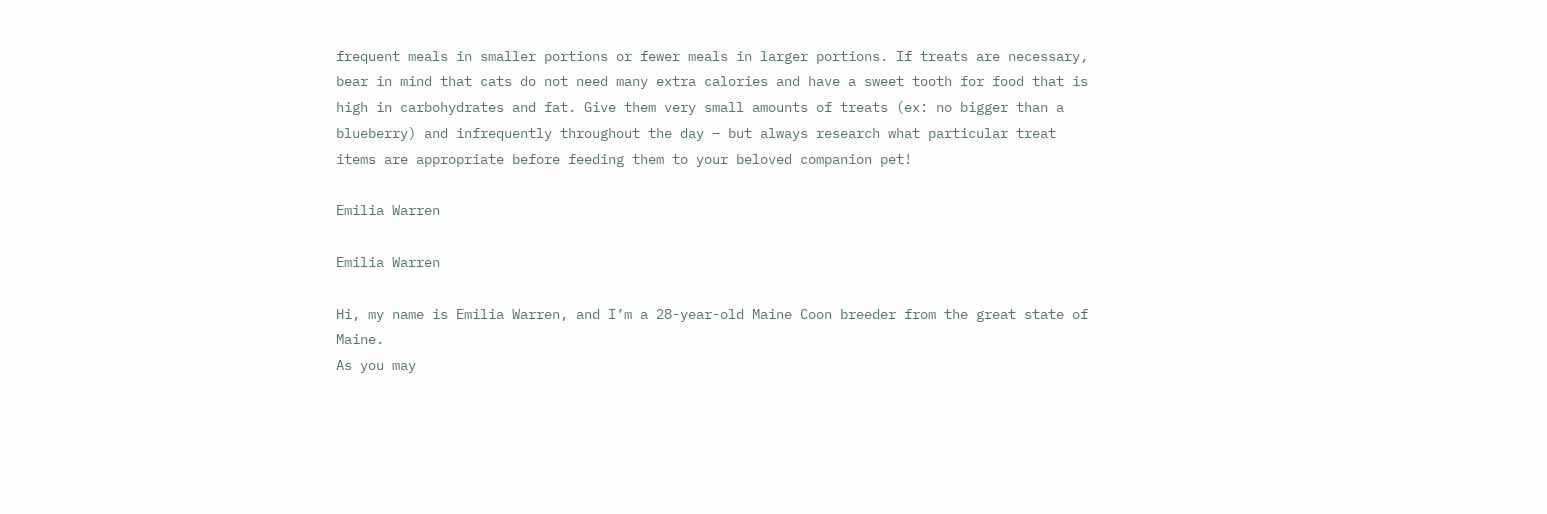frequent meals in smaller portions or fewer meals in larger portions. If treats are necessary, bear in mind that cats do not need many extra calories and have a sweet tooth for food that is high in carbohydrates and fat. Give them very small amounts of treats (ex: no bigger than a blueberry) and infrequently throughout the day – but always research what particular treat items are appropriate before feeding them to your beloved companion pet!

Emilia Warren

Emilia Warren

Hi, my name is Emilia Warren, and I’m a 28-year-old Maine Coon breeder from the great state of Maine.
As you may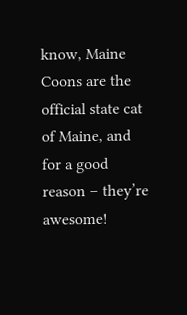know, Maine Coons are the official state cat of Maine, and for a good reason – they’re awesome!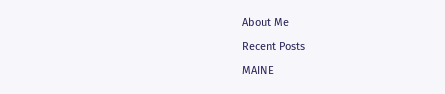About Me

Recent Posts

MAINE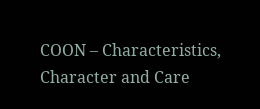COON – Characteristics, Character and Care